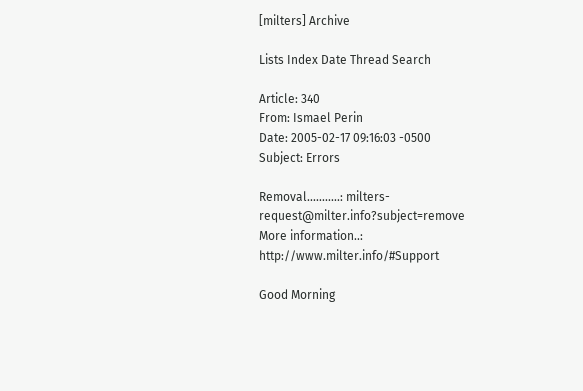[milters] Archive

Lists Index Date Thread Search

Article: 340
From: Ismael Perin
Date: 2005-02-17 09:16:03 -0500
Subject: Errors

Removal...........: milters-request@milter.info?subject=remove
More information..: http://www.milter.info/#Support

Good Morning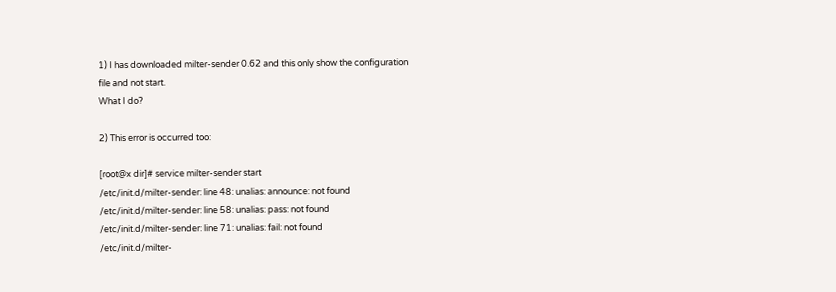1) I has downloaded milter-sender 0.62 and this only show the configuration
file and not start.
What I do?

2) This error is occurred too:

[root@x dir]# service milter-sender start
/etc/init.d/milter-sender: line 48: unalias: announce: not found
/etc/init.d/milter-sender: line 58: unalias: pass: not found
/etc/init.d/milter-sender: line 71: unalias: fail: not found
/etc/init.d/milter-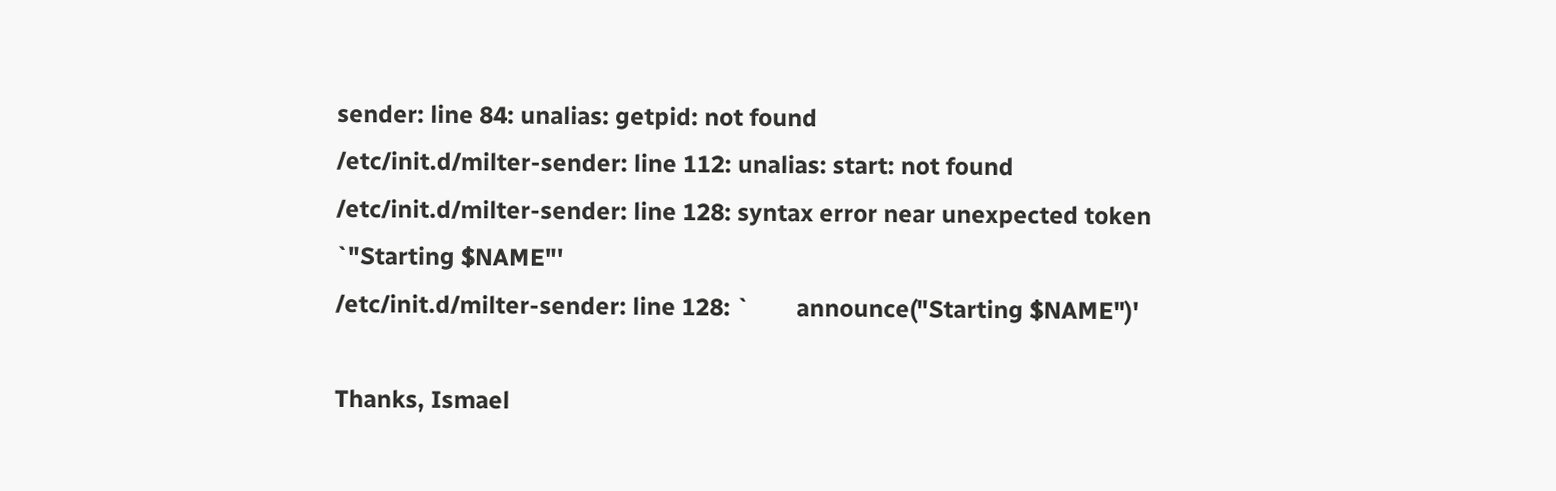sender: line 84: unalias: getpid: not found
/etc/init.d/milter-sender: line 112: unalias: start: not found
/etc/init.d/milter-sender: line 128: syntax error near unexpected token
`"Starting $NAME"'
/etc/init.d/milter-sender: line 128: `        announce("Starting $NAME")'

Thanks, Ismael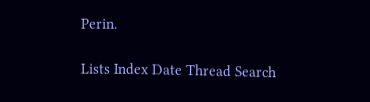Perin.

Lists Index Date Thread Search